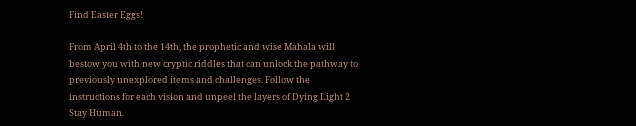Find Easter Eggs!

From April 4th to the 14th, the prophetic and wise Mahala will bestow you with new cryptic riddles that can unlock the pathway to previously unexplored items and challenges. Follow the instructions for each vision and unpeel the layers of Dying Light 2 Stay Human.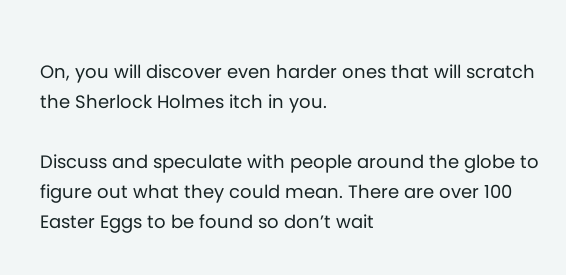On, you will discover even harder ones that will scratch the Sherlock Holmes itch in you.

Discuss and speculate with people around the globe to figure out what they could mean. There are over 100 Easter Eggs to be found so don’t wait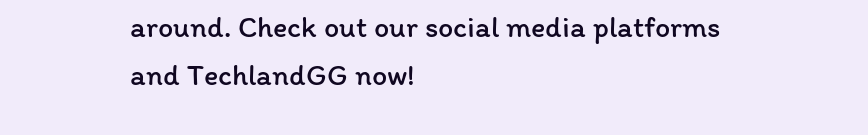around. Check out our social media platforms and TechlandGG now!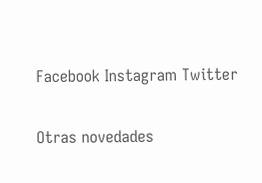Facebook Instagram Twitter

Otras novedades